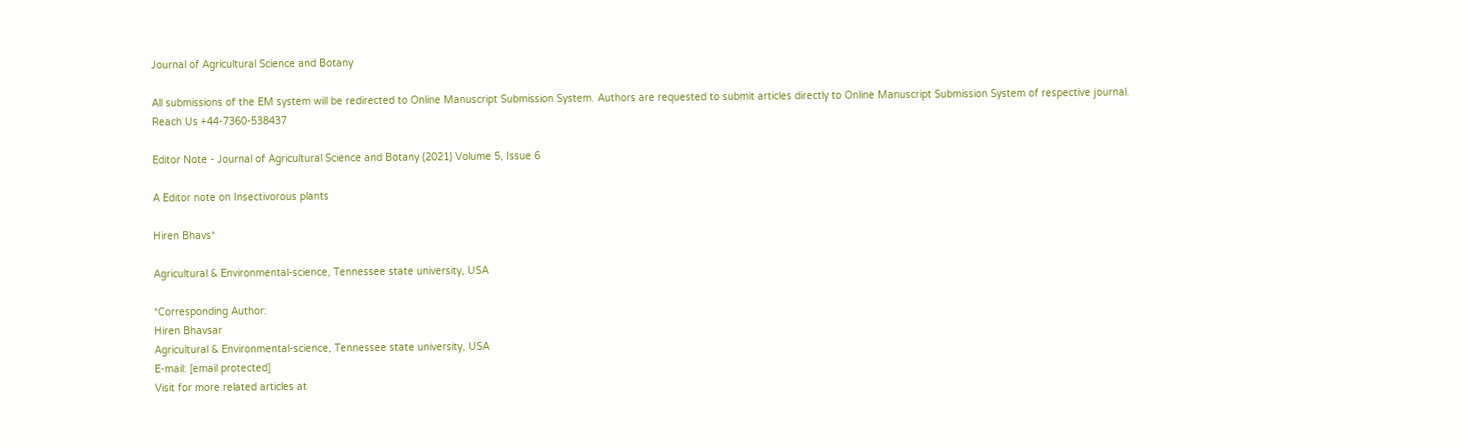Journal of Agricultural Science and Botany

All submissions of the EM system will be redirected to Online Manuscript Submission System. Authors are requested to submit articles directly to Online Manuscript Submission System of respective journal.
Reach Us +44-7360-538437

Editor Note - Journal of Agricultural Science and Botany (2021) Volume 5, Issue 6

A Editor note on Insectivorous plants

Hiren Bhavs*

Agricultural & Environmental-science, Tennessee state university, USA

*Corresponding Author:
Hiren Bhavsar
Agricultural & Environmental-science, Tennessee state university, USA
E-mail: [email protected]
Visit for more related articles at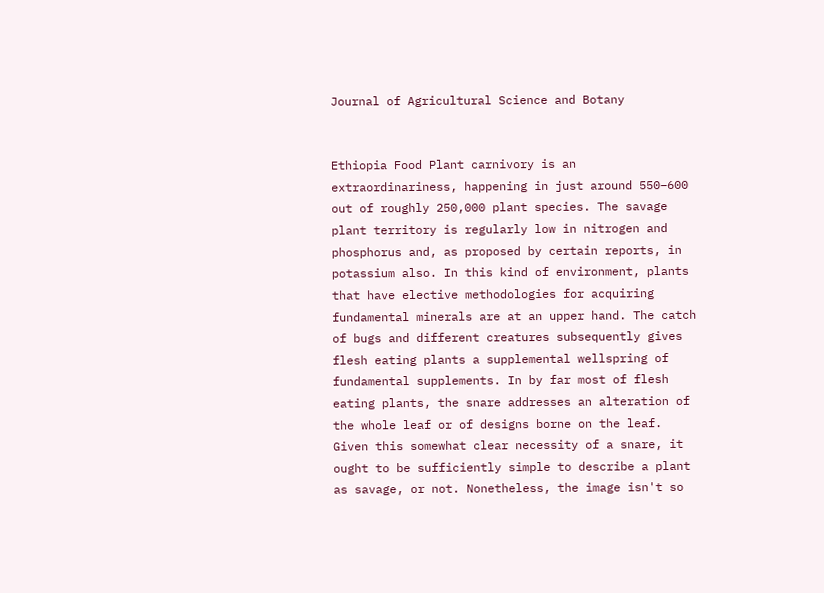Journal of Agricultural Science and Botany


Ethiopia Food Plant carnivory is an extraordinariness, happening in just around 550–600 out of roughly 250,000 plant species. The savage plant territory is regularly low in nitrogen and phosphorus and, as proposed by certain reports, in potassium also. In this kind of environment, plants that have elective methodologies for acquiring fundamental minerals are at an upper hand. The catch of bugs and different creatures subsequently gives flesh eating plants a supplemental wellspring of fundamental supplements. In by far most of flesh eating plants, the snare addresses an alteration of the whole leaf or of designs borne on the leaf. Given this somewhat clear necessity of a snare, it ought to be sufficiently simple to describe a plant as savage, or not. Nonetheless, the image isn't so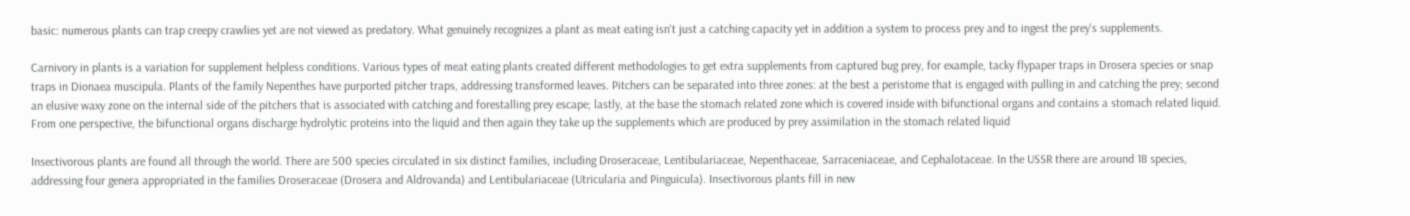basic: numerous plants can trap creepy crawlies yet are not viewed as predatory. What genuinely recognizes a plant as meat eating isn't just a catching capacity yet in addition a system to process prey and to ingest the prey's supplements.

Carnivory in plants is a variation for supplement helpless conditions. Various types of meat eating plants created different methodologies to get extra supplements from captured bug prey, for example, tacky flypaper traps in Drosera species or snap traps in Dionaea muscipula. Plants of the family Nepenthes have purported pitcher traps, addressing transformed leaves. Pitchers can be separated into three zones: at the best a peristome that is engaged with pulling in and catching the prey; second an elusive waxy zone on the internal side of the pitchers that is associated with catching and forestalling prey escape; lastly, at the base the stomach related zone which is covered inside with bifunctional organs and contains a stomach related liquid. From one perspective, the bifunctional organs discharge hydrolytic proteins into the liquid and then again they take up the supplements which are produced by prey assimilation in the stomach related liquid

Insectivorous plants are found all through the world. There are 500 species circulated in six distinct families, including Droseraceae, Lentibulariaceae, Nepenthaceae, Sarraceniaceae, and Cephalotaceae. In the USSR there are around 18 species, addressing four genera appropriated in the families Droseraceae (Drosera and Aldrovanda) and Lentibulariaceae (Utricularia and Pinguicula). Insectivorous plants fill in new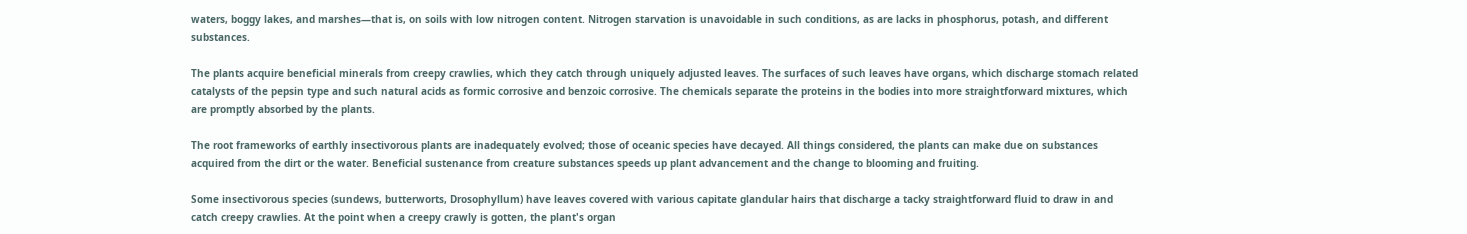waters, boggy lakes, and marshes—that is, on soils with low nitrogen content. Nitrogen starvation is unavoidable in such conditions, as are lacks in phosphorus, potash, and different substances.

The plants acquire beneficial minerals from creepy crawlies, which they catch through uniquely adjusted leaves. The surfaces of such leaves have organs, which discharge stomach related catalysts of the pepsin type and such natural acids as formic corrosive and benzoic corrosive. The chemicals separate the proteins in the bodies into more straightforward mixtures, which are promptly absorbed by the plants.

The root frameworks of earthly insectivorous plants are inadequately evolved; those of oceanic species have decayed. All things considered, the plants can make due on substances acquired from the dirt or the water. Beneficial sustenance from creature substances speeds up plant advancement and the change to blooming and fruiting.

Some insectivorous species (sundews, butterworts, Drosophyllum) have leaves covered with various capitate glandular hairs that discharge a tacky straightforward fluid to draw in and catch creepy crawlies. At the point when a creepy crawly is gotten, the plant's organ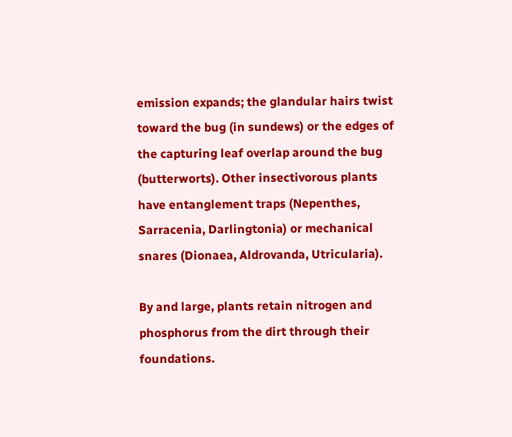emission expands; the glandular hairs twist toward the bug (in sundews) or the edges of the capturing leaf overlap around the bug (butterworts). Other insectivorous plants have entanglement traps (Nepenthes, Sarracenia, Darlingtonia) or mechanical snares (Dionaea, Aldrovanda, Utricularia).

By and large, plants retain nitrogen and phosphorus from the dirt through their foundations.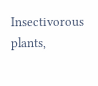Insectivorous plants,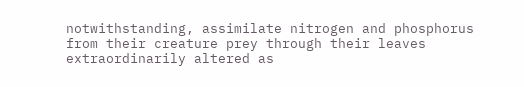notwithstanding, assimilate nitrogen and phosphorus from their creature prey through their leaves extraordinarily altered as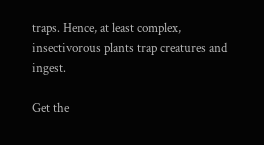traps. Hence, at least complex, insectivorous plants trap creatures and ingest.

Get the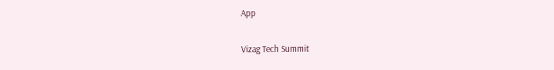App

Vizag Tech Summit